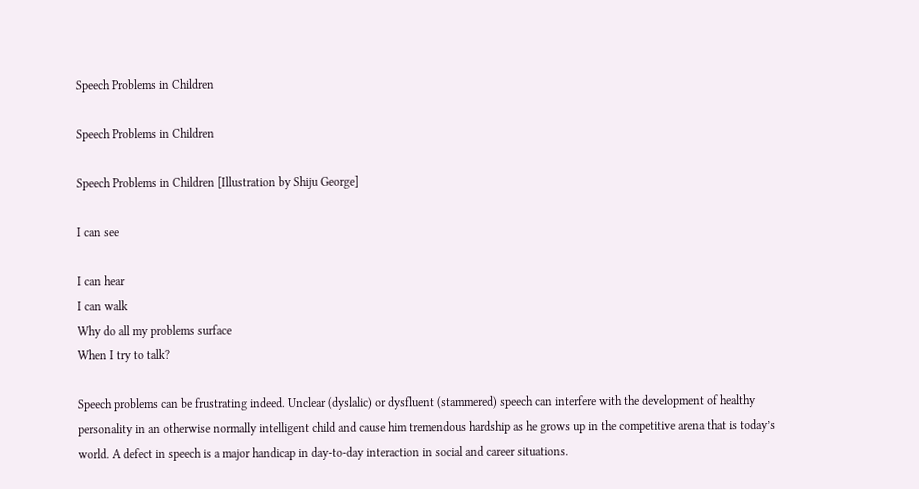Speech Problems in Children

Speech Problems in Children

Speech Problems in Children [Illustration by Shiju George]

I can see

I can hear
I can walk
Why do all my problems surface
When I try to talk?

Speech problems can be frustrating indeed. Unclear (dyslalic) or dysfluent (stammered) speech can interfere with the development of healthy personality in an otherwise normally intelligent child and cause him tremendous hardship as he grows up in the competitive arena that is today’s world. A defect in speech is a major handicap in day-to-day interaction in social and career situations.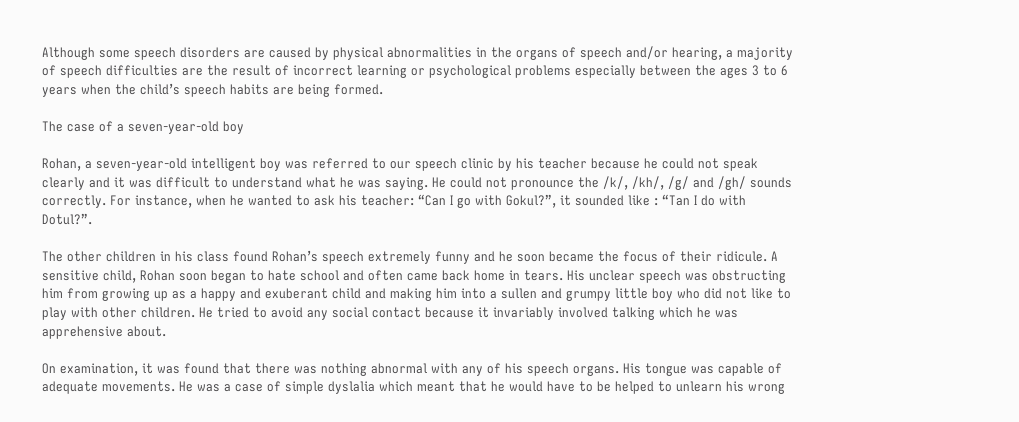Although some speech disorders are caused by physical abnormalities in the organs of speech and/or hearing, a majority of speech difficulties are the result of incorrect learning or psychological problems especially between the ages 3 to 6 years when the child’s speech habits are being formed.

The case of a seven-year-old boy

Rohan, a seven-year-old intelligent boy was referred to our speech clinic by his teacher because he could not speak clearly and it was difficult to understand what he was saying. He could not pronounce the /k/, /kh/, /g/ and /gh/ sounds correctly. For instance, when he wanted to ask his teacher: “Can I go with Gokul?”, it sounded like : “Tan I do with Dotul?”.

The other children in his class found Rohan’s speech extremely funny and he soon became the focus of their ridicule. A sensitive child, Rohan soon began to hate school and often came back home in tears. His unclear speech was obstructing him from growing up as a happy and exuberant child and making him into a sullen and grumpy little boy who did not like to play with other children. He tried to avoid any social contact because it invariably involved talking which he was apprehensive about.

On examination, it was found that there was nothing abnormal with any of his speech organs. His tongue was capable of adequate movements. He was a case of simple dyslalia which meant that he would have to be helped to unlearn his wrong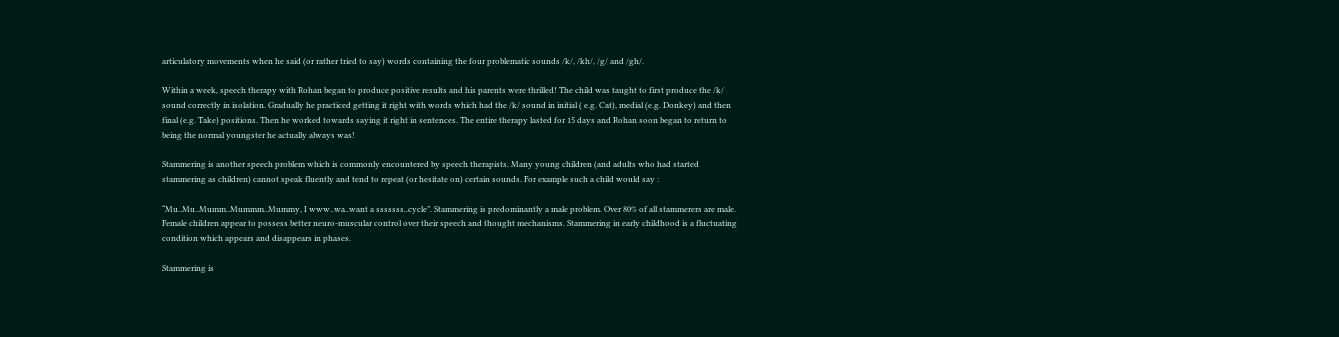articulatory movements when he said (or rather tried to say) words containing the four problematic sounds /k/, /kh/, /g/ and /gh/.

Within a week, speech therapy with Rohan began to produce positive results and his parents were thrilled! The child was taught to first produce the /k/ sound correctly in isolation. Gradually he practiced getting it right with words which had the /k/ sound in initial ( e.g. Cat), medial (e.g. Donkey) and then final (e.g. Take) positions. Then he worked towards saying it right in sentences. The entire therapy lasted for 15 days and Rohan soon began to return to being the normal youngster he actually always was!

Stammering is another speech problem which is commonly encountered by speech therapists. Many young children (and adults who had started stammering as children) cannot speak fluently and tend to repeat (or hesitate on) certain sounds. For example such a child would say :

“Mu..Mu..Mumm..Mummm..Mummy, I www..wa..want a sssssss..cycle”. Stammering is predominantly a male problem. Over 80% of all stammerers are male. Female children appear to possess better neuro-muscular control over their speech and thought mechanisms. Stammering in early childhood is a fluctuating condition which appears and disappears in phases.

Stammering is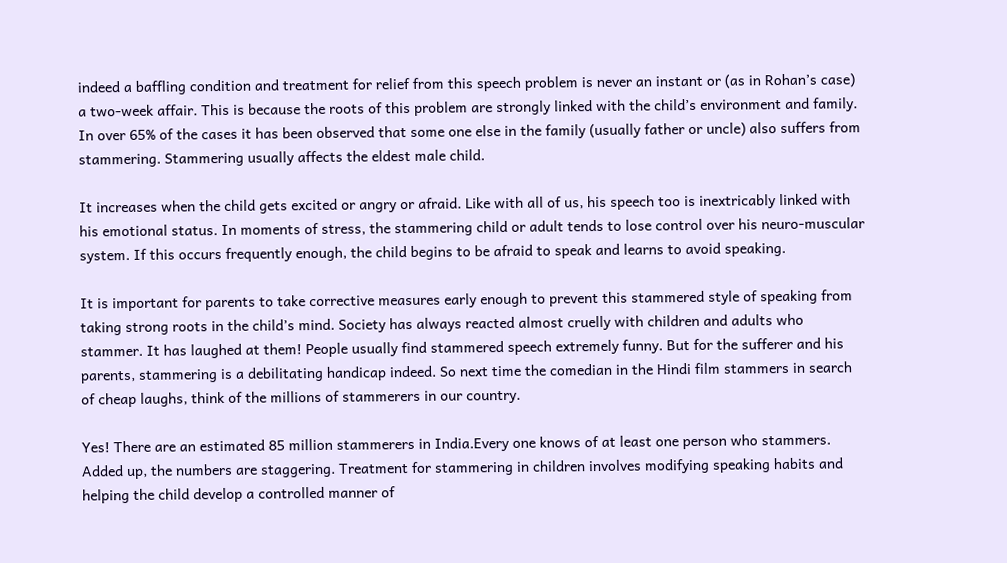indeed a baffling condition and treatment for relief from this speech problem is never an instant or (as in Rohan’s case) a two-week affair. This is because the roots of this problem are strongly linked with the child’s environment and family. In over 65% of the cases it has been observed that some one else in the family (usually father or uncle) also suffers from stammering. Stammering usually affects the eldest male child.

It increases when the child gets excited or angry or afraid. Like with all of us, his speech too is inextricably linked with his emotional status. In moments of stress, the stammering child or adult tends to lose control over his neuro-muscular system. If this occurs frequently enough, the child begins to be afraid to speak and learns to avoid speaking.

It is important for parents to take corrective measures early enough to prevent this stammered style of speaking from taking strong roots in the child’s mind. Society has always reacted almost cruelly with children and adults who stammer. It has laughed at them! People usually find stammered speech extremely funny. But for the sufferer and his parents, stammering is a debilitating handicap indeed. So next time the comedian in the Hindi film stammers in search of cheap laughs, think of the millions of stammerers in our country.

Yes! There are an estimated 85 million stammerers in India.Every one knows of at least one person who stammers. Added up, the numbers are staggering. Treatment for stammering in children involves modifying speaking habits and helping the child develop a controlled manner of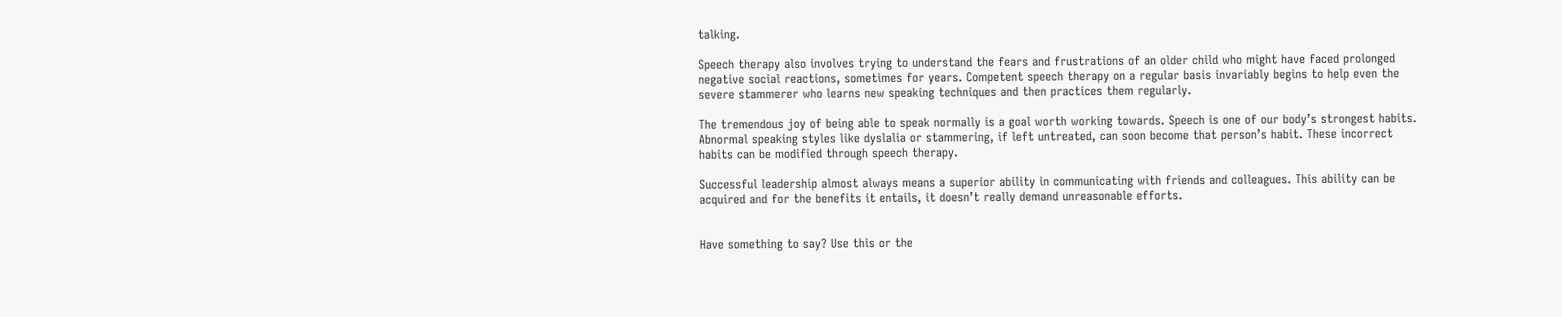talking.

Speech therapy also involves trying to understand the fears and frustrations of an older child who might have faced prolonged negative social reactions, sometimes for years. Competent speech therapy on a regular basis invariably begins to help even the severe stammerer who learns new speaking techniques and then practices them regularly.

The tremendous joy of being able to speak normally is a goal worth working towards. Speech is one of our body’s strongest habits. Abnormal speaking styles like dyslalia or stammering, if left untreated, can soon become that person’s habit. These incorrect habits can be modified through speech therapy.

Successful leadership almost always means a superior ability in communicating with friends and colleagues. This ability can be acquired and for the benefits it entails, it doesn’t really demand unreasonable efforts.


Have something to say? Use this or the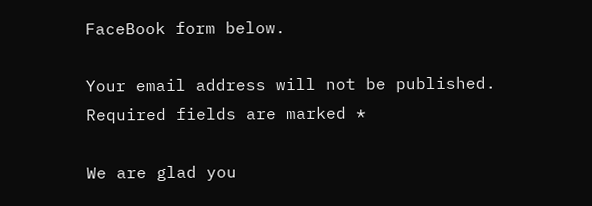FaceBook form below.

Your email address will not be published. Required fields are marked *

We are glad you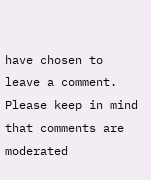have chosen to leave a comment. Please keep in mind that comments are moderated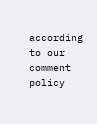according to our comment policy